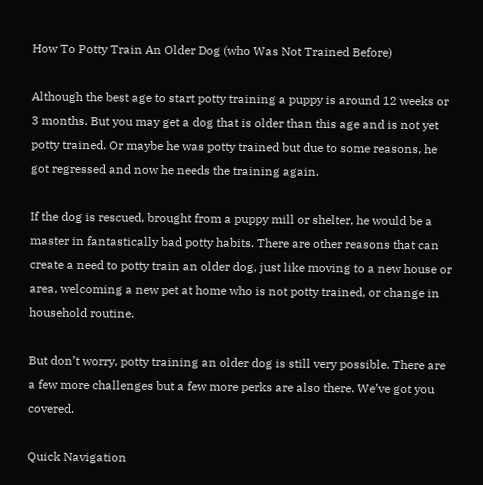How To Potty Train An Older Dog (who Was Not Trained Before)

Although the best age to start potty training a puppy is around 12 weeks or 3 months. But you may get a dog that is older than this age and is not yet potty trained. Or maybe he was potty trained but due to some reasons, he got regressed and now he needs the training again.

If the dog is rescued, brought from a puppy mill or shelter, he would be a master in fantastically bad potty habits. There are other reasons that can create a need to potty train an older dog, just like moving to a new house or area, welcoming a new pet at home who is not potty trained, or change in household routine.

But don’t worry, potty training an older dog is still very possible. There are a few more challenges but a few more perks are also there. We’ve got you covered.

Quick Navigation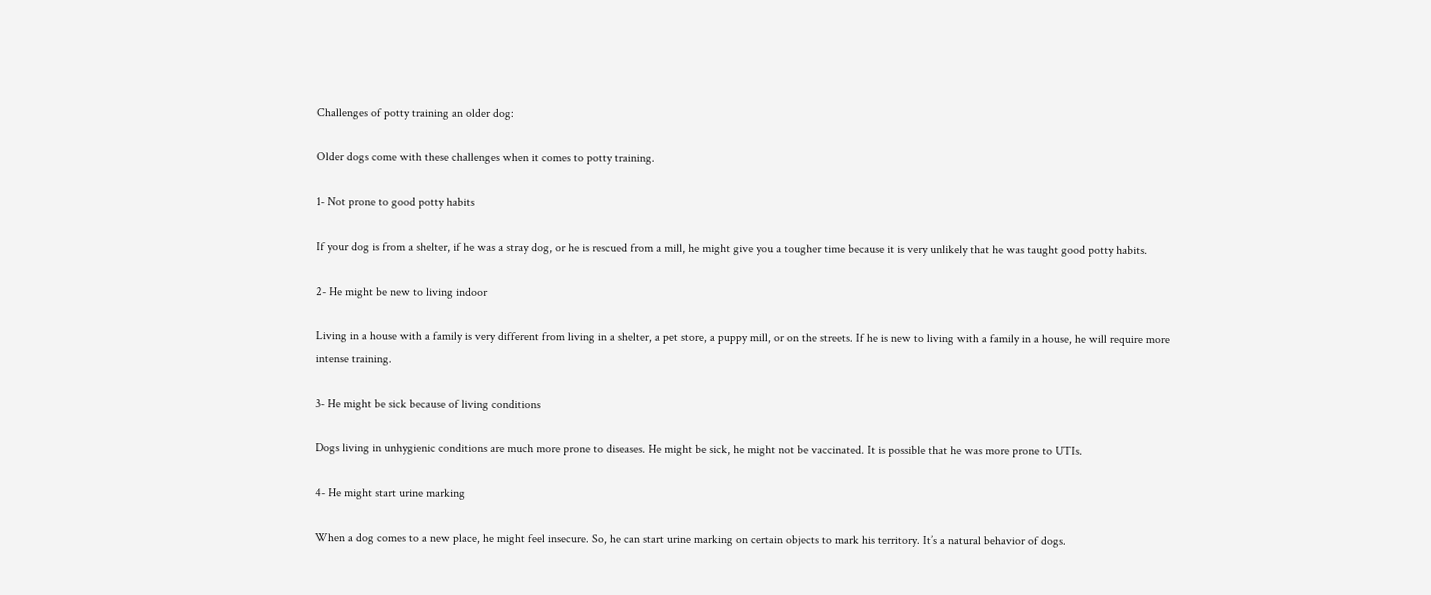Challenges of potty training an older dog:

Older dogs come with these challenges when it comes to potty training.

1- Not prone to good potty habits

If your dog is from a shelter, if he was a stray dog, or he is rescued from a mill, he might give you a tougher time because it is very unlikely that he was taught good potty habits.

2- He might be new to living indoor

Living in a house with a family is very different from living in a shelter, a pet store, a puppy mill, or on the streets. If he is new to living with a family in a house, he will require more intense training.

3- He might be sick because of living conditions

Dogs living in unhygienic conditions are much more prone to diseases. He might be sick, he might not be vaccinated. It is possible that he was more prone to UTIs.

4- He might start urine marking

When a dog comes to a new place, he might feel insecure. So, he can start urine marking on certain objects to mark his territory. It’s a natural behavior of dogs.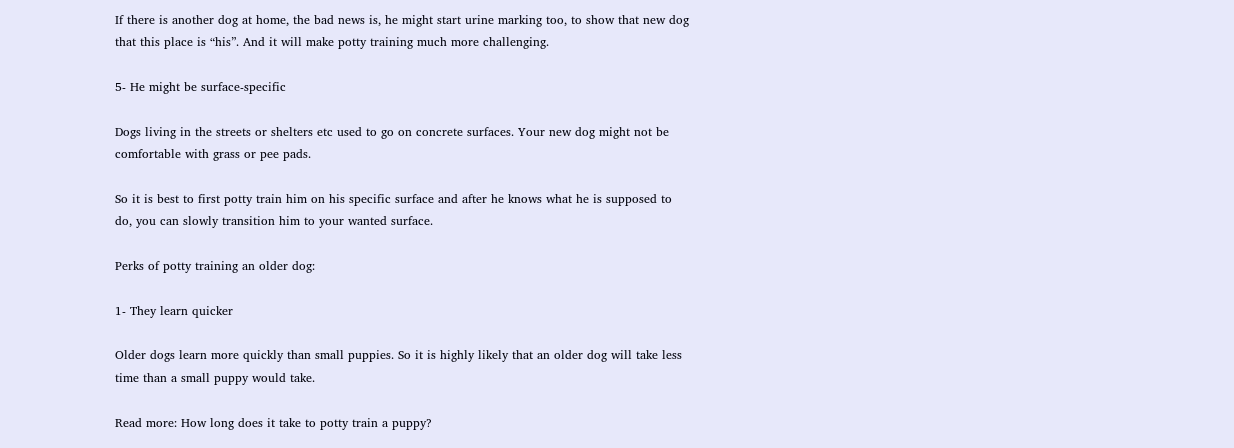If there is another dog at home, the bad news is, he might start urine marking too, to show that new dog that this place is “his”. And it will make potty training much more challenging.

5- He might be surface-specific

Dogs living in the streets or shelters etc used to go on concrete surfaces. Your new dog might not be comfortable with grass or pee pads.

So it is best to first potty train him on his specific surface and after he knows what he is supposed to do, you can slowly transition him to your wanted surface.

Perks of potty training an older dog:

1- They learn quicker

Older dogs learn more quickly than small puppies. So it is highly likely that an older dog will take less time than a small puppy would take.

Read more: How long does it take to potty train a puppy?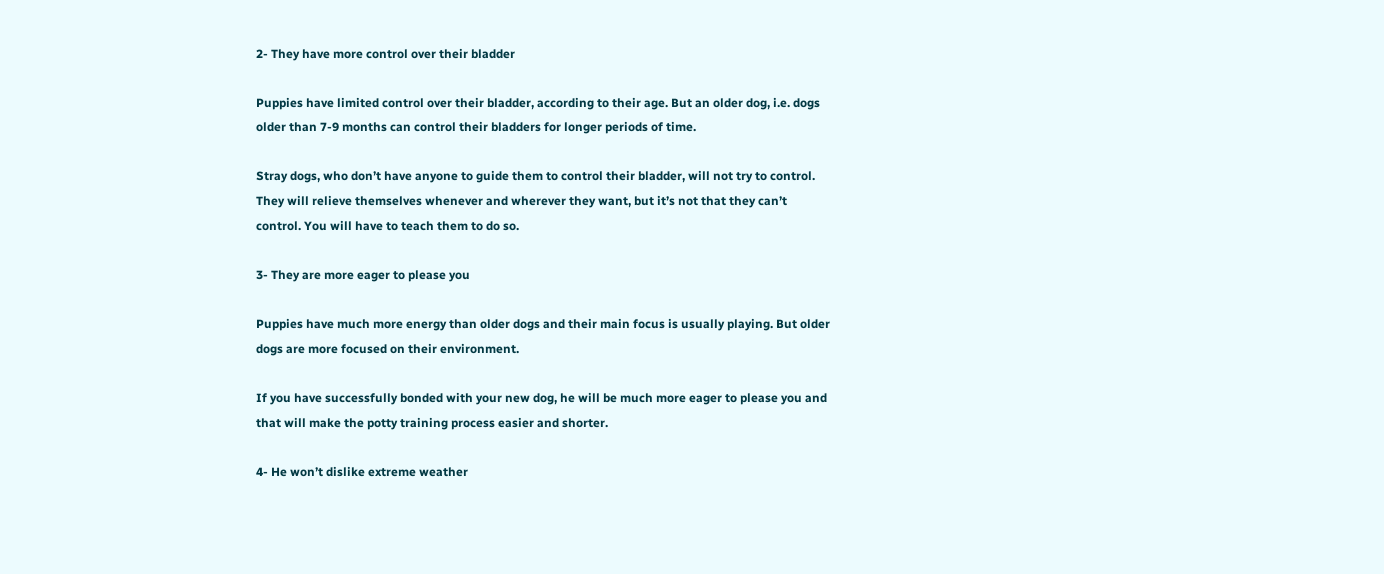2- They have more control over their bladder

Puppies have limited control over their bladder, according to their age. But an older dog, i.e. dogs older than 7-9 months can control their bladders for longer periods of time.

Stray dogs, who don’t have anyone to guide them to control their bladder, will not try to control. They will relieve themselves whenever and wherever they want, but it’s not that they can’t control. You will have to teach them to do so.

3- They are more eager to please you

Puppies have much more energy than older dogs and their main focus is usually playing. But older dogs are more focused on their environment.

If you have successfully bonded with your new dog, he will be much more eager to please you and that will make the potty training process easier and shorter.

4- He won’t dislike extreme weather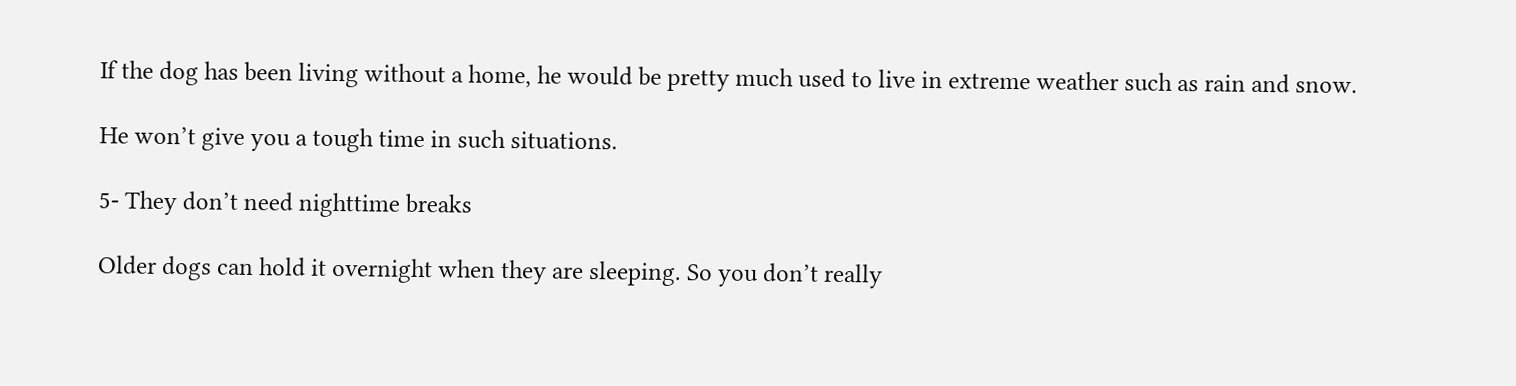If the dog has been living without a home, he would be pretty much used to live in extreme weather such as rain and snow.

He won’t give you a tough time in such situations.

5- They don’t need nighttime breaks

Older dogs can hold it overnight when they are sleeping. So you don’t really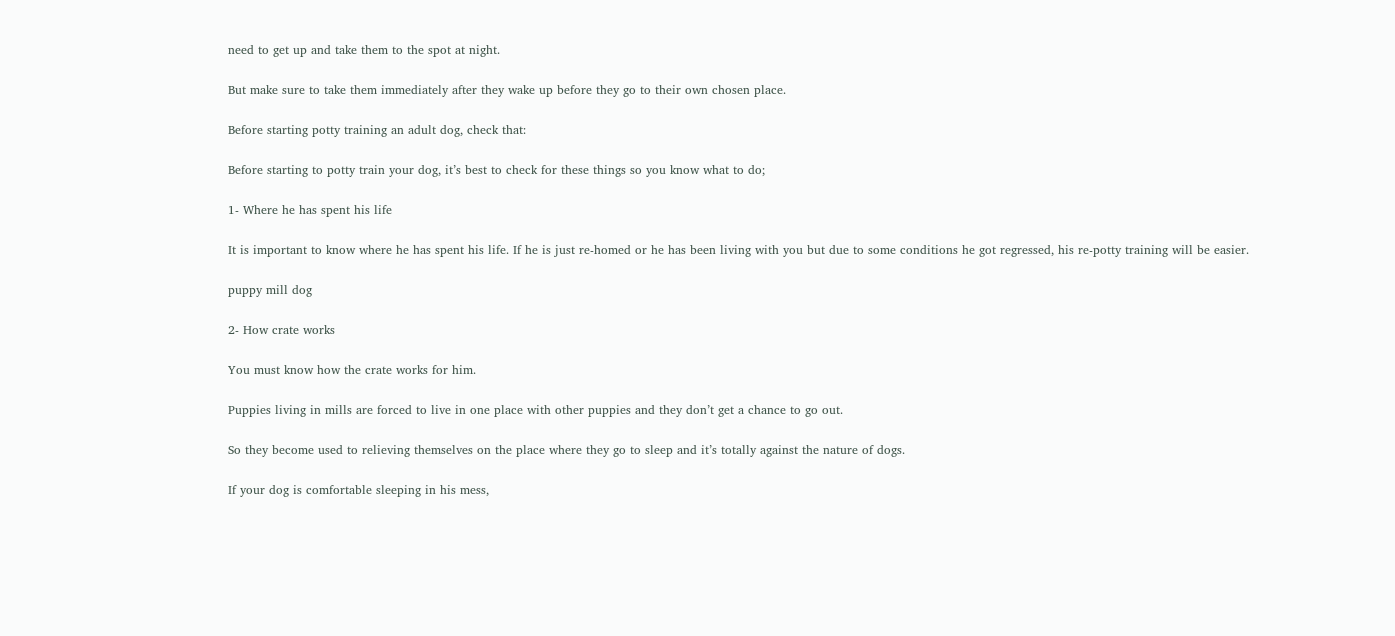need to get up and take them to the spot at night.

But make sure to take them immediately after they wake up before they go to their own chosen place.

Before starting potty training an adult dog, check that:

Before starting to potty train your dog, it’s best to check for these things so you know what to do;

1- Where he has spent his life

It is important to know where he has spent his life. If he is just re-homed or he has been living with you but due to some conditions he got regressed, his re-potty training will be easier.

puppy mill dog

2- How crate works

You must know how the crate works for him.

Puppies living in mills are forced to live in one place with other puppies and they don’t get a chance to go out.

So they become used to relieving themselves on the place where they go to sleep and it’s totally against the nature of dogs.

If your dog is comfortable sleeping in his mess,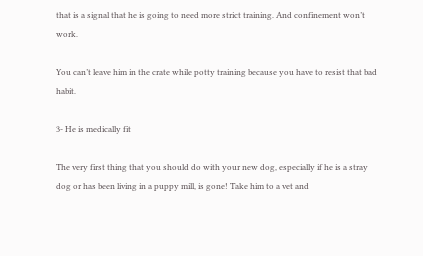that is a signal that he is going to need more strict training. And confinement won’t work.

You can’t leave him in the crate while potty training because you have to resist that bad habit.

3- He is medically fit

The very first thing that you should do with your new dog, especially if he is a stray dog or has been living in a puppy mill, is gone! Take him to a vet and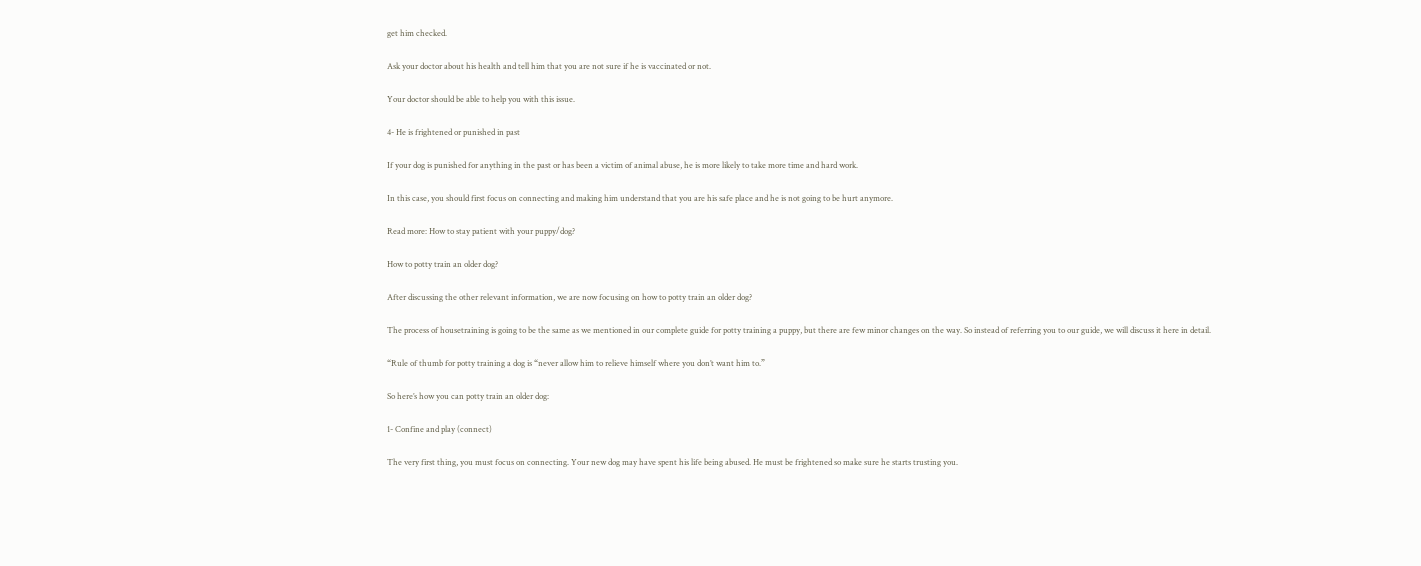get him checked.

Ask your doctor about his health and tell him that you are not sure if he is vaccinated or not.

Your doctor should be able to help you with this issue.

4- He is frightened or punished in past

If your dog is punished for anything in the past or has been a victim of animal abuse, he is more likely to take more time and hard work.

In this case, you should first focus on connecting and making him understand that you are his safe place and he is not going to be hurt anymore.

Read more: How to stay patient with your puppy/dog?

How to potty train an older dog?

After discussing the other relevant information, we are now focusing on how to potty train an older dog?

The process of housetraining is going to be the same as we mentioned in our complete guide for potty training a puppy, but there are few minor changes on the way. So instead of referring you to our guide, we will discuss it here in detail.

“Rule of thumb for potty training a dog is “never allow him to relieve himself where you don’t want him to.”

So here’s how you can potty train an older dog:

1- Confine and play (connect)

The very first thing, you must focus on connecting. Your new dog may have spent his life being abused. He must be frightened so make sure he starts trusting you.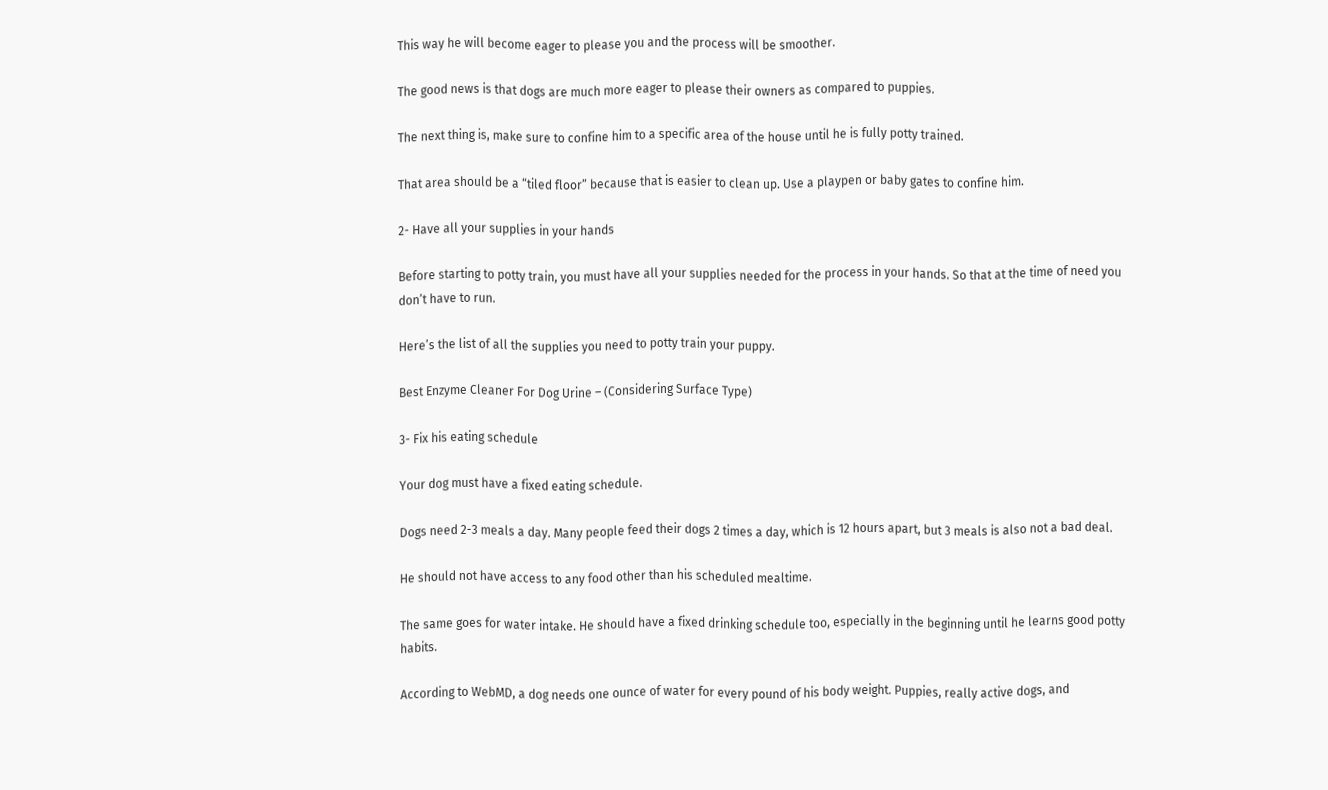This way he will become eager to please you and the process will be smoother.

The good news is that dogs are much more eager to please their owners as compared to puppies.

The next thing is, make sure to confine him to a specific area of the house until he is fully potty trained.

That area should be a “tiled floor” because that is easier to clean up. Use a playpen or baby gates to confine him.

2- Have all your supplies in your hands

Before starting to potty train, you must have all your supplies needed for the process in your hands. So that at the time of need you don’t have to run.

Here’s the list of all the supplies you need to potty train your puppy.

Best Enzyme Cleaner For Dog Urine – (Considering Surface Type)

3- Fix his eating schedule

Your dog must have a fixed eating schedule.

Dogs need 2-3 meals a day. Many people feed their dogs 2 times a day, which is 12 hours apart, but 3 meals is also not a bad deal.

He should not have access to any food other than his scheduled mealtime.

The same goes for water intake. He should have a fixed drinking schedule too, especially in the beginning until he learns good potty habits.

According to WebMD, a dog needs one ounce of water for every pound of his body weight. Puppies, really active dogs, and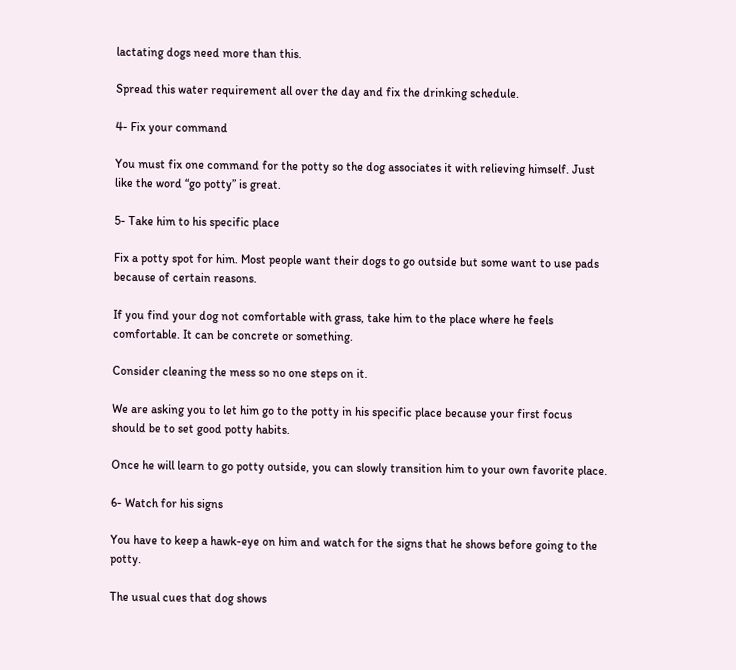lactating dogs need more than this.

Spread this water requirement all over the day and fix the drinking schedule.

4- Fix your command

You must fix one command for the potty so the dog associates it with relieving himself. Just like the word “go potty” is great.

5- Take him to his specific place

Fix a potty spot for him. Most people want their dogs to go outside but some want to use pads because of certain reasons.

If you find your dog not comfortable with grass, take him to the place where he feels comfortable. It can be concrete or something.

Consider cleaning the mess so no one steps on it.

We are asking you to let him go to the potty in his specific place because your first focus should be to set good potty habits.

Once he will learn to go potty outside, you can slowly transition him to your own favorite place.

6- Watch for his signs

You have to keep a hawk-eye on him and watch for the signs that he shows before going to the potty.

The usual cues that dog shows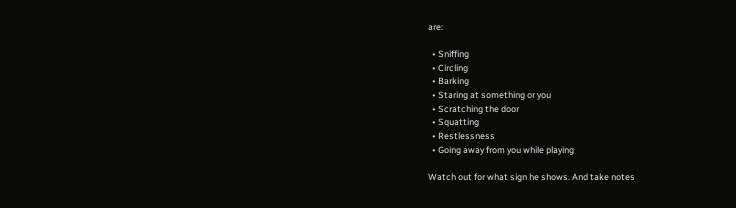are:

  • Sniffing
  • Circling
  • Barking
  • Staring at something or you
  • Scratching the door
  • Squatting
  • Restlessness
  • Going away from you while playing

Watch out for what sign he shows. And take notes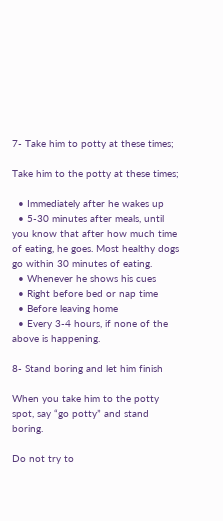7- Take him to potty at these times;

Take him to the potty at these times;

  • Immediately after he wakes up
  • 5-30 minutes after meals, until you know that after how much time of eating, he goes. Most healthy dogs go within 30 minutes of eating.
  • Whenever he shows his cues
  • Right before bed or nap time
  • Before leaving home
  • Every 3-4 hours, if none of the above is happening.

8- Stand boring and let him finish

When you take him to the potty spot, say “go potty” and stand boring.

Do not try to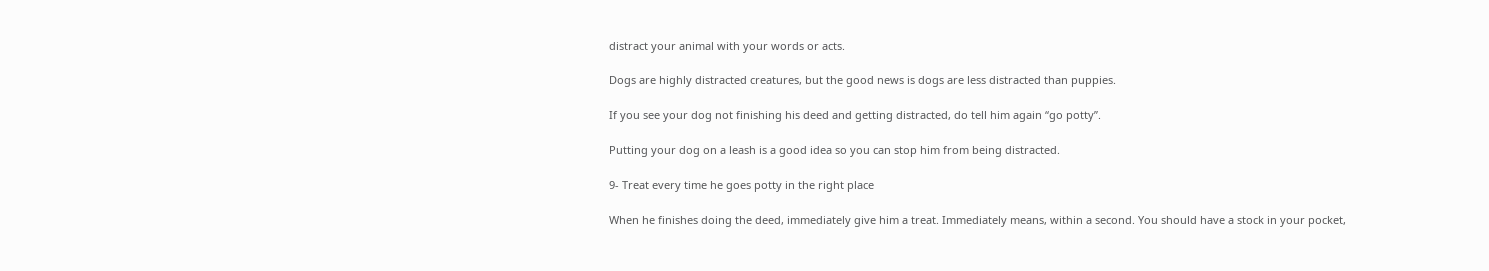distract your animal with your words or acts.

Dogs are highly distracted creatures, but the good news is dogs are less distracted than puppies.

If you see your dog not finishing his deed and getting distracted, do tell him again “go potty”.

Putting your dog on a leash is a good idea so you can stop him from being distracted.

9- Treat every time he goes potty in the right place

When he finishes doing the deed, immediately give him a treat. Immediately means, within a second. You should have a stock in your pocket,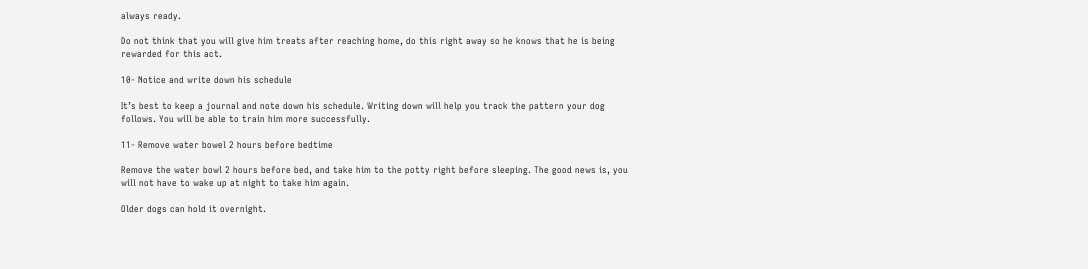always ready.

Do not think that you will give him treats after reaching home, do this right away so he knows that he is being rewarded for this act.

10- Notice and write down his schedule

It’s best to keep a journal and note down his schedule. Writing down will help you track the pattern your dog follows. You will be able to train him more successfully.

11- Remove water bowel 2 hours before bedtime

Remove the water bowl 2 hours before bed, and take him to the potty right before sleeping. The good news is, you will not have to wake up at night to take him again.

Older dogs can hold it overnight.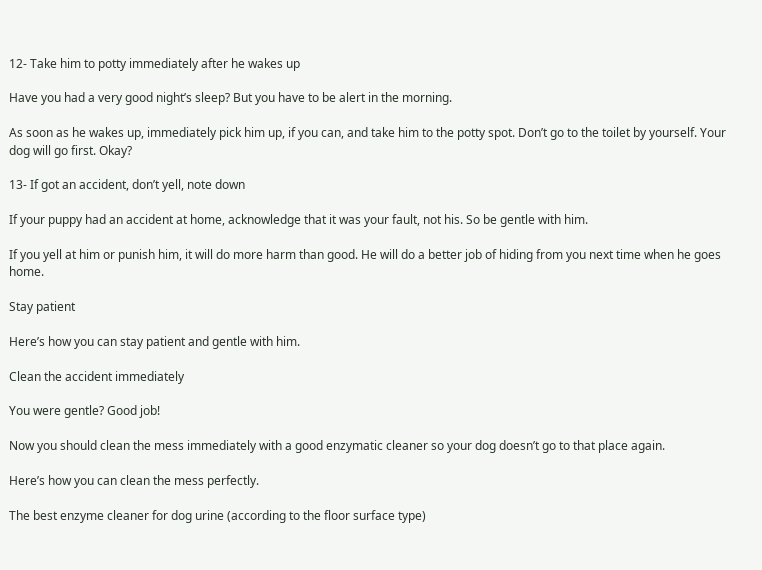12- Take him to potty immediately after he wakes up

Have you had a very good night’s sleep? But you have to be alert in the morning.

As soon as he wakes up, immediately pick him up, if you can, and take him to the potty spot. Don’t go to the toilet by yourself. Your dog will go first. Okay?

13- If got an accident, don’t yell, note down

If your puppy had an accident at home, acknowledge that it was your fault, not his. So be gentle with him.

If you yell at him or punish him, it will do more harm than good. He will do a better job of hiding from you next time when he goes home.

Stay patient

Here’s how you can stay patient and gentle with him.

Clean the accident immediately

You were gentle? Good job!

Now you should clean the mess immediately with a good enzymatic cleaner so your dog doesn’t go to that place again.

Here’s how you can clean the mess perfectly.

The best enzyme cleaner for dog urine (according to the floor surface type)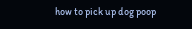how to pick up dog poop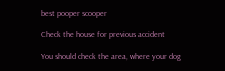best pooper scooper

Check the house for previous accident

You should check the area, where your dog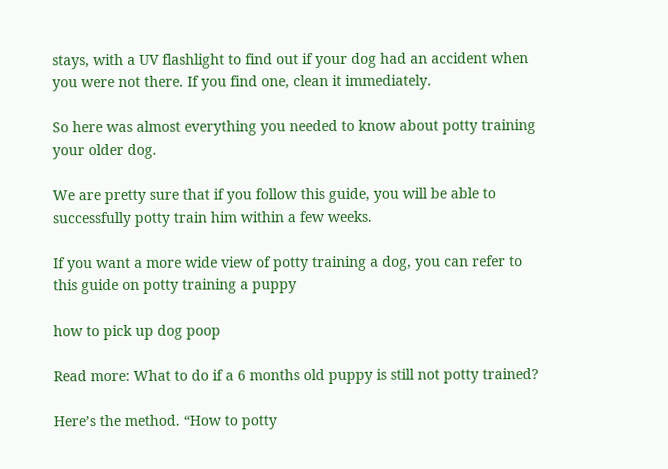stays, with a UV flashlight to find out if your dog had an accident when you were not there. If you find one, clean it immediately.

So here was almost everything you needed to know about potty training your older dog.

We are pretty sure that if you follow this guide, you will be able to successfully potty train him within a few weeks.

If you want a more wide view of potty training a dog, you can refer to this guide on potty training a puppy

how to pick up dog poop

Read more: What to do if a 6 months old puppy is still not potty trained?

Here’s the method. “How to potty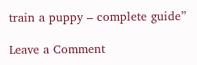train a puppy – complete guide”

Leave a Comment